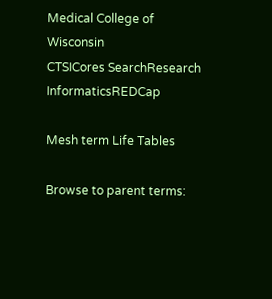Medical College of Wisconsin
CTSICores SearchResearch InformaticsREDCap

Mesh term Life Tables

Browse to parent terms: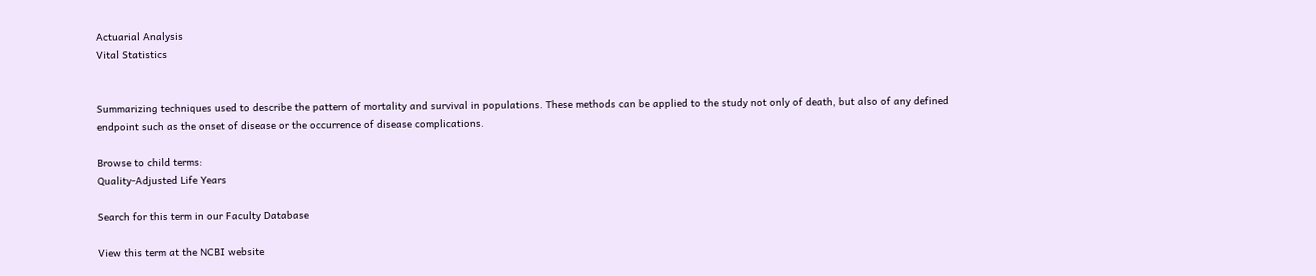Actuarial Analysis
Vital Statistics


Summarizing techniques used to describe the pattern of mortality and survival in populations. These methods can be applied to the study not only of death, but also of any defined endpoint such as the onset of disease or the occurrence of disease complications.

Browse to child terms:
Quality-Adjusted Life Years

Search for this term in our Faculty Database

View this term at the NCBI website